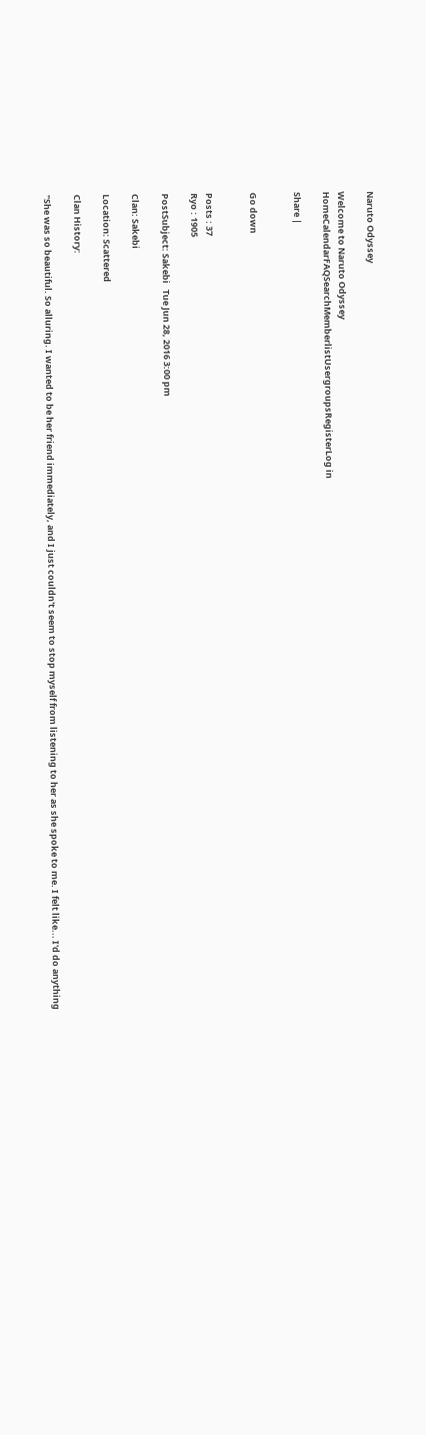Naruto Odyssey

Welcome to Naruto Odyssey
HomeCalendarFAQSearchMemberlistUsergroupsRegisterLog in

Share |


Go down


Posts : 37
Ryo : 1905

PostSubject: Sakebi   Tue Jun 28, 2016 3:00 pm

Clan: Sakebi

Location: Scattered

Clan History:

"She was so beautiful. So alluring. I wanted to be her friend immediately, and I just couldn't seem to stop myself from listening to her as she spoke to me. I felt like... I'd do anything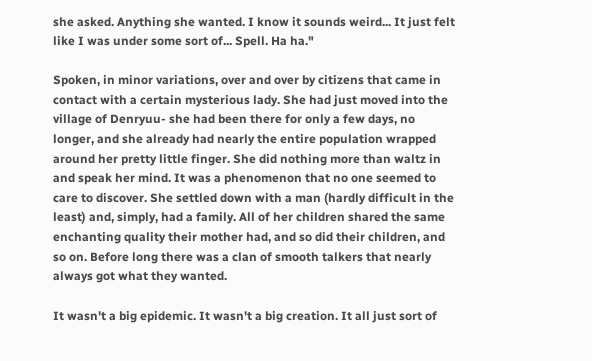she asked. Anything she wanted. I know it sounds weird... It just felt like I was under some sort of... Spell. Ha ha."

Spoken, in minor variations, over and over by citizens that came in contact with a certain mysterious lady. She had just moved into the village of Denryuu- she had been there for only a few days, no longer, and she already had nearly the entire population wrapped around her pretty little finger. She did nothing more than waltz in and speak her mind. It was a phenomenon that no one seemed to care to discover. She settled down with a man (hardly difficult in the least) and, simply, had a family. All of her children shared the same enchanting quality their mother had, and so did their children, and so on. Before long there was a clan of smooth talkers that nearly always got what they wanted.

It wasn't a big epidemic. It wasn't a big creation. It all just sort of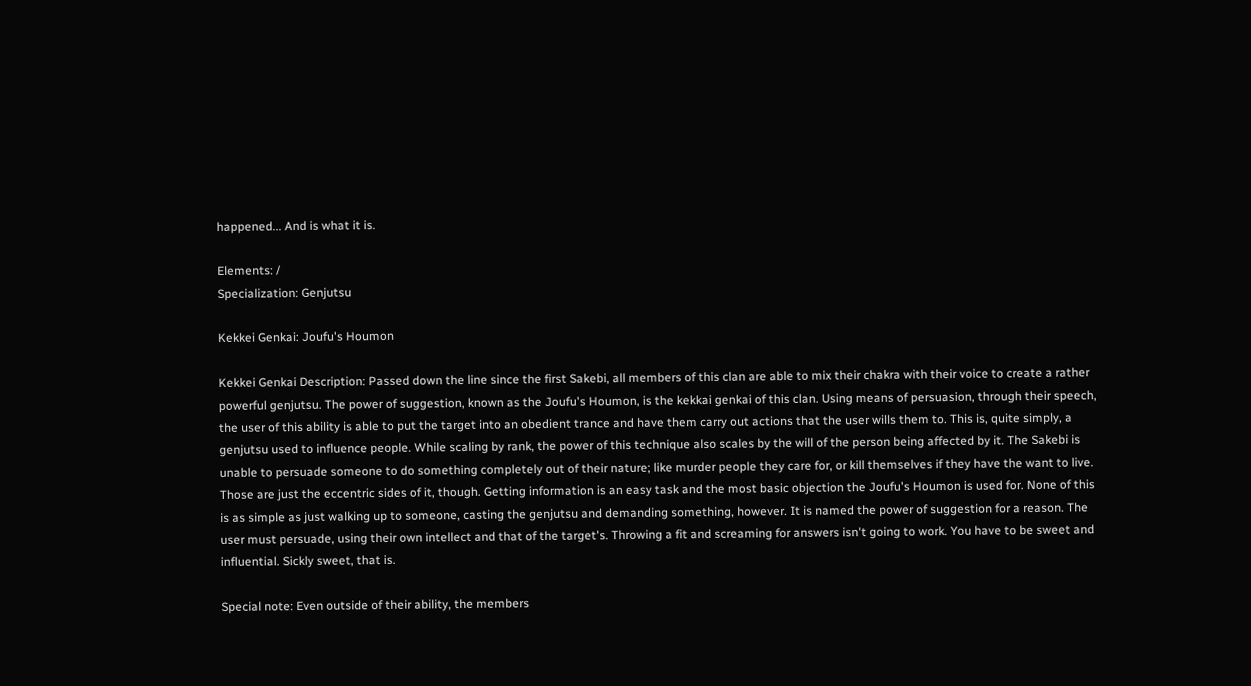happened... And is what it is.

Elements: /
Specialization: Genjutsu

Kekkei Genkai: Joufu's Houmon

Kekkei Genkai Description: Passed down the line since the first Sakebi, all members of this clan are able to mix their chakra with their voice to create a rather powerful genjutsu. The power of suggestion, known as the Joufu's Houmon, is the kekkai genkai of this clan. Using means of persuasion, through their speech, the user of this ability is able to put the target into an obedient trance and have them carry out actions that the user wills them to. This is, quite simply, a genjutsu used to influence people. While scaling by rank, the power of this technique also scales by the will of the person being affected by it. The Sakebi is unable to persuade someone to do something completely out of their nature; like murder people they care for, or kill themselves if they have the want to live. Those are just the eccentric sides of it, though. Getting information is an easy task and the most basic objection the Joufu's Houmon is used for. None of this is as simple as just walking up to someone, casting the genjutsu and demanding something, however. It is named the power of suggestion for a reason. The user must persuade, using their own intellect and that of the target's. Throwing a fit and screaming for answers isn't going to work. You have to be sweet and influential. Sickly sweet, that is.

Special note: Even outside of their ability, the members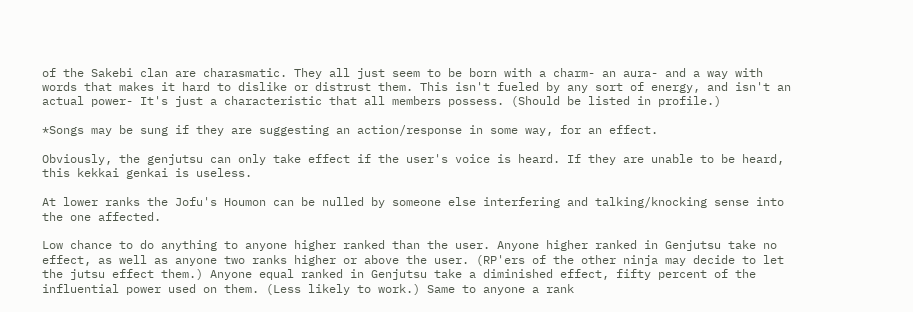of the Sakebi clan are charasmatic. They all just seem to be born with a charm- an aura- and a way with words that makes it hard to dislike or distrust them. This isn't fueled by any sort of energy, and isn't an actual power- It's just a characteristic that all members possess. (Should be listed in profile.)

*Songs may be sung if they are suggesting an action/response in some way, for an effect.

Obviously, the genjutsu can only take effect if the user's voice is heard. If they are unable to be heard, this kekkai genkai is useless.

At lower ranks the Jofu's Houmon can be nulled by someone else interfering and talking/knocking sense into the one affected.

Low chance to do anything to anyone higher ranked than the user. Anyone higher ranked in Genjutsu take no effect, as well as anyone two ranks higher or above the user. (RP'ers of the other ninja may decide to let the jutsu effect them.) Anyone equal ranked in Genjutsu take a diminished effect, fifty percent of the influential power used on them. (Less likely to work.) Same to anyone a rank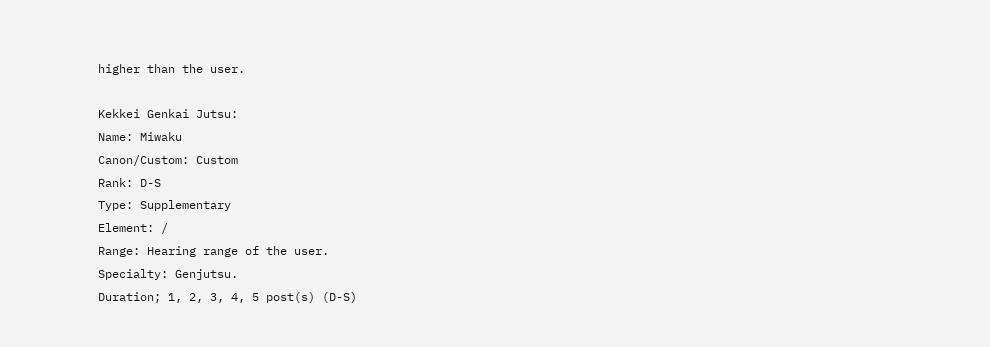higher than the user.

Kekkei Genkai Jutsu:
Name: Miwaku
Canon/Custom: Custom
Rank: D-S
Type: Supplementary
Element: /
Range: Hearing range of the user.
Specialty: Genjutsu.
Duration; 1, 2, 3, 4, 5 post(s) (D-S)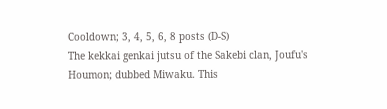Cooldown; 3, 4, 5, 6, 8 posts (D-S)
The kekkai genkai jutsu of the Sakebi clan, Joufu's Houmon; dubbed Miwaku. This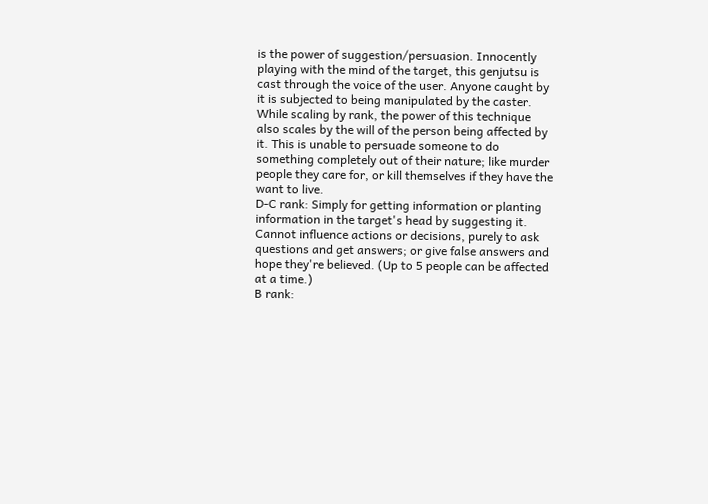is the power of suggestion/persuasion. Innocently playing with the mind of the target, this genjutsu is cast through the voice of the user. Anyone caught by it is subjected to being manipulated by the caster. While scaling by rank, the power of this technique also scales by the will of the person being affected by it. This is unable to persuade someone to do something completely out of their nature; like murder people they care for, or kill themselves if they have the want to live.
D-C rank: Simply for getting information or planting information in the target's head by suggesting it. Cannot influence actions or decisions, purely to ask questions and get answers; or give false answers and hope they're believed. (Up to 5 people can be affected at a time.)
B rank: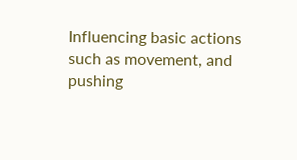Influencing basic actions such as movement, and pushing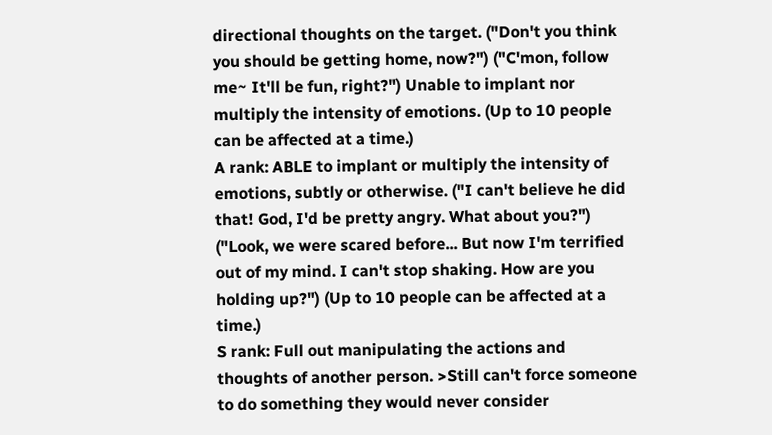directional thoughts on the target. ("Don't you think you should be getting home, now?") ("C'mon, follow me~ It'll be fun, right?") Unable to implant nor multiply the intensity of emotions. (Up to 10 people can be affected at a time.)
A rank: ABLE to implant or multiply the intensity of emotions, subtly or otherwise. ("I can't believe he did that! God, I'd be pretty angry. What about you?") ("Look, we were scared before... But now I'm terrified out of my mind. I can't stop shaking. How are you holding up?") (Up to 10 people can be affected at a time.)
S rank: Full out manipulating the actions and thoughts of another person. >Still can't force someone to do something they would never consider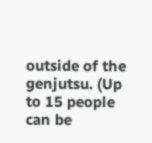outside of the genjutsu. (Up to 15 people can be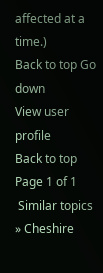affected at a time.)
Back to top Go down
View user profile
Back to top
Page 1 of 1
 Similar topics
» Cheshire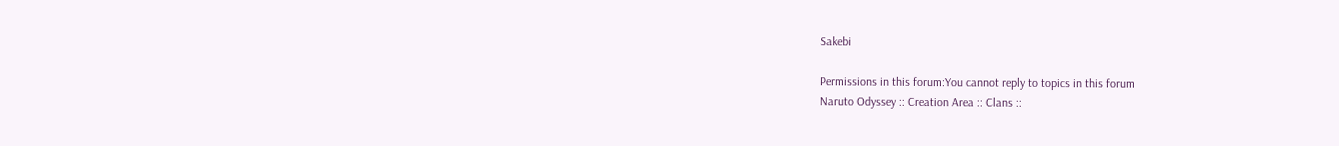Sakebi

Permissions in this forum:You cannot reply to topics in this forum
Naruto Odyssey :: Creation Area :: Clans ::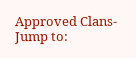Approved Clans-
Jump to: